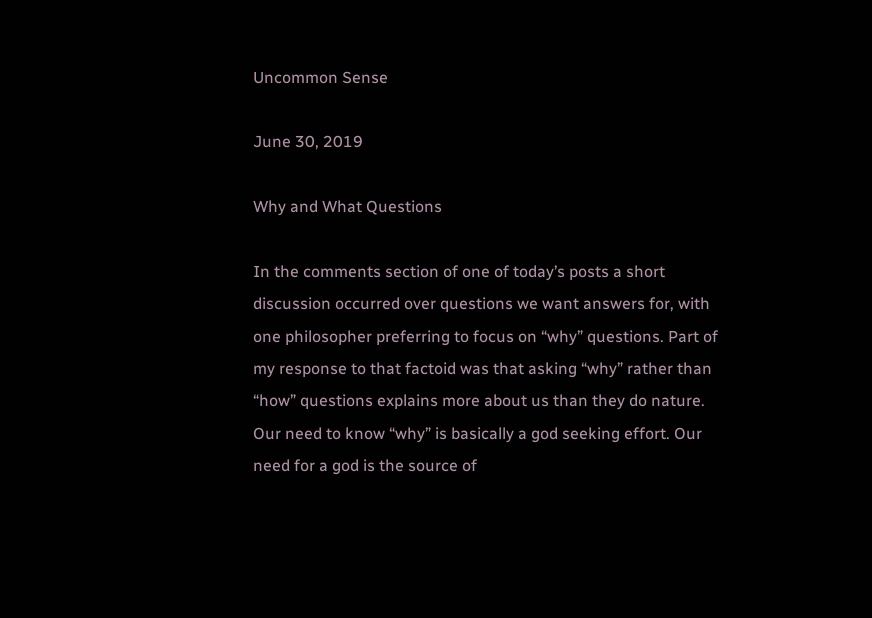Uncommon Sense

June 30, 2019

Why and What Questions

In the comments section of one of today’s posts a short discussion occurred over questions we want answers for, with one philosopher preferring to focus on “why” questions. Part of my response to that factoid was that asking “why” rather than “how” questions explains more about us than they do nature. Our need to know “why” is basically a god seeking effort. Our need for a god is the source of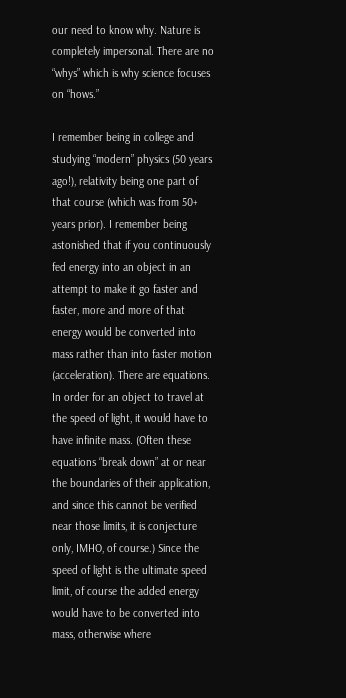our need to know why. Nature is completely impersonal. There are no “whys” which is why science focuses on “hows.”

I remember being in college and studying “modern” physics (50 years ago!), relativity being one part of that course (which was from 50+ years prior). I remember being astonished that if you continuously fed energy into an object in an attempt to make it go faster and faster, more and more of that energy would be converted into mass rather than into faster motion (acceleration). There are equations. In order for an object to travel at the speed of light, it would have to have infinite mass. (Often these equations “break down” at or near the boundaries of their application, and since this cannot be verified near those limits, it is conjecture only, IMHO, of course.) Since the speed of light is the ultimate speed limit, of course the added energy would have to be converted into mass, otherwise where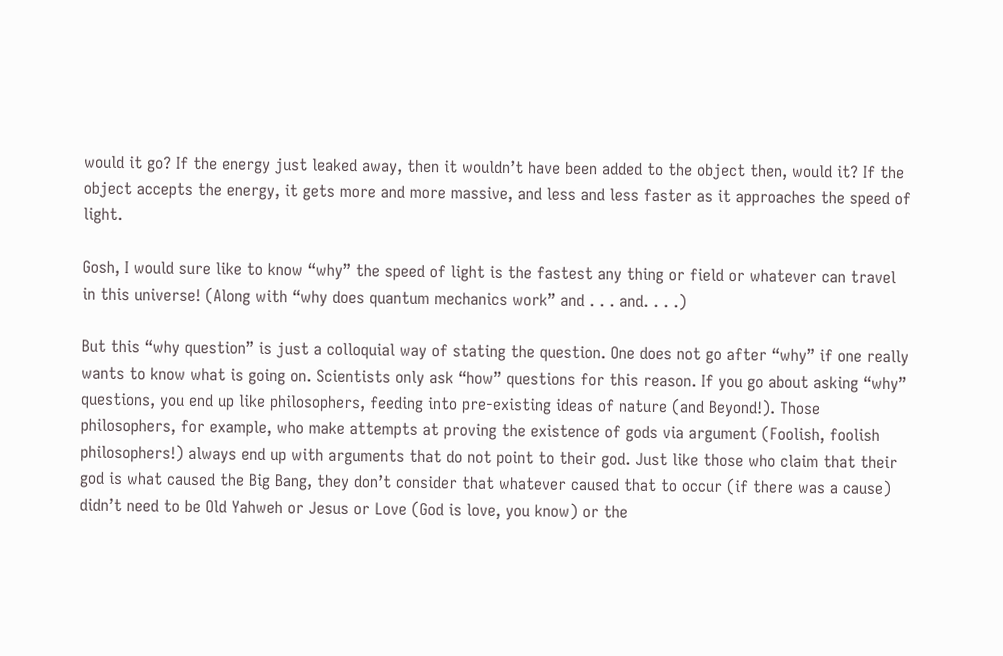would it go? If the energy just leaked away, then it wouldn’t have been added to the object then, would it? If the object accepts the energy, it gets more and more massive, and less and less faster as it approaches the speed of light.

Gosh, I would sure like to know “why” the speed of light is the fastest any thing or field or whatever can travel in this universe! (Along with “why does quantum mechanics work” and . . . and. . . .)

But this “why question” is just a colloquial way of stating the question. One does not go after “why” if one really wants to know what is going on. Scientists only ask “how” questions for this reason. If you go about asking “why” questions, you end up like philosophers, feeding into pre-existing ideas of nature (and Beyond!). Those philosophers, for example, who make attempts at proving the existence of gods via argument (Foolish, foolish philosophers!) always end up with arguments that do not point to their god. Just like those who claim that their god is what caused the Big Bang, they don’t consider that whatever caused that to occur (if there was a cause) didn’t need to be Old Yahweh or Jesus or Love (God is love, you know) or the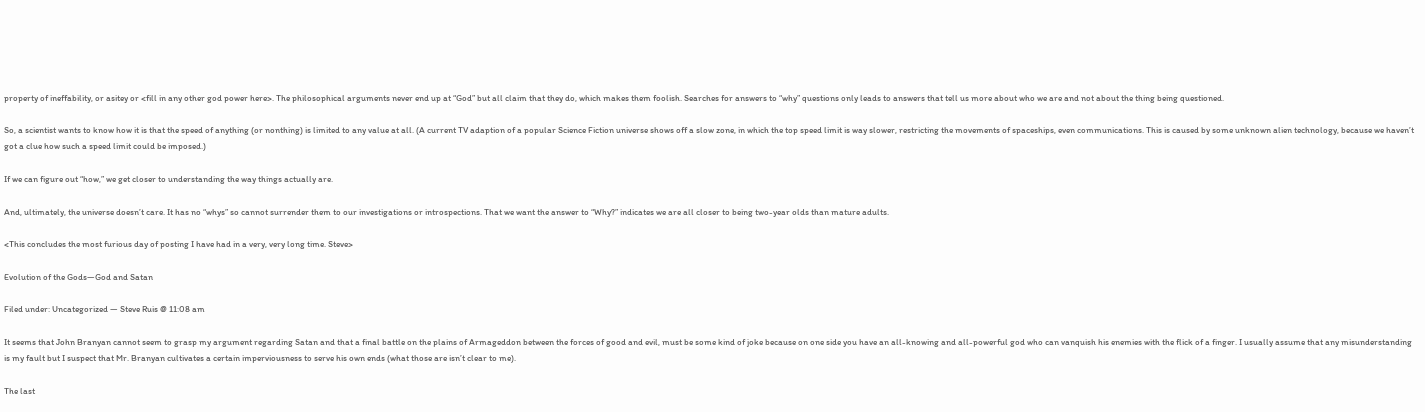property of ineffability, or asitey or <fill in any other god power here>. The philosophical arguments never end up at “God” but all claim that they do, which makes them foolish. Searches for answers to “why” questions only leads to answers that tell us more about who we are and not about the thing being questioned.

So, a scientist wants to know how it is that the speed of anything (or nonthing) is limited to any value at all. (A current TV adaption of a popular Science Fiction universe shows off a slow zone, in which the top speed limit is way slower, restricting the movements of spaceships, even communications. This is caused by some unknown alien technology, because we haven’t got a clue how such a speed limit could be imposed.)

If we can figure out “how,” we get closer to understanding the way things actually are.

And, ultimately, the universe doesn’t care. It has no “whys” so cannot surrender them to our investigations or introspections. That we want the answer to “Why?” indicates we are all closer to being two-year olds than mature adults.

<This concludes the most furious day of posting I have had in a very, very long time. Steve>

Evolution of the Gods—God and Satan

Filed under: Uncategorized — Steve Ruis @ 11:08 am

It seems that John Branyan cannot seem to grasp my argument regarding Satan and that a final battle on the plains of Armageddon between the forces of good and evil, must be some kind of joke because on one side you have an all-knowing and all-powerful god who can vanquish his enemies with the flick of a finger. I usually assume that any misunderstanding is my fault but I suspect that Mr. Branyan cultivates a certain imperviousness to serve his own ends (what those are isn’t clear to me).

The last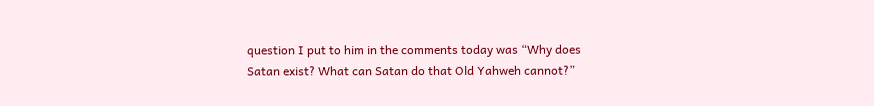question I put to him in the comments today was “Why does Satan exist? What can Satan do that Old Yahweh cannot?”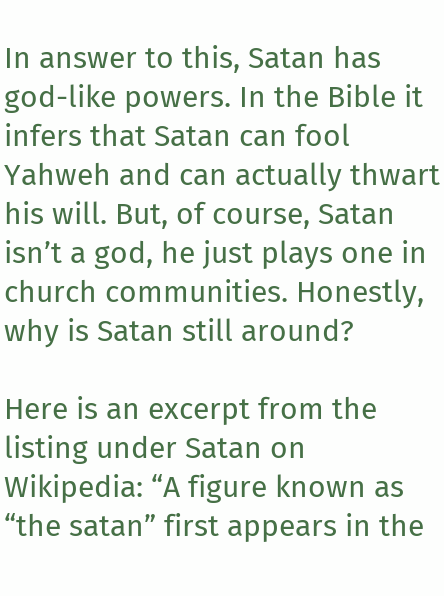In answer to this, Satan has god-like powers. In the Bible it infers that Satan can fool Yahweh and can actually thwart his will. But, of course, Satan isn’t a god, he just plays one in church communities. Honestly, why is Satan still around?

Here is an excerpt from the listing under Satan on Wikipedia: “A figure known as “the satan” first appears in the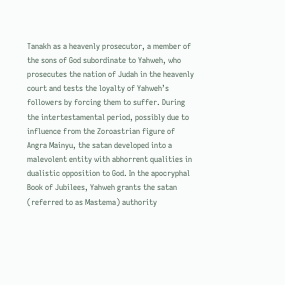Tanakh as a heavenly prosecutor, a member of the sons of God subordinate to Yahweh, who prosecutes the nation of Judah in the heavenly court and tests the loyalty of Yahweh’s followers by forcing them to suffer. During the intertestamental period, possibly due to influence from the Zoroastrian figure of Angra Mainyu, the satan developed into a malevolent entity with abhorrent qualities in dualistic opposition to God. In the apocryphal Book of Jubilees, Yahweh grants the satan (referred to as Mastema) authority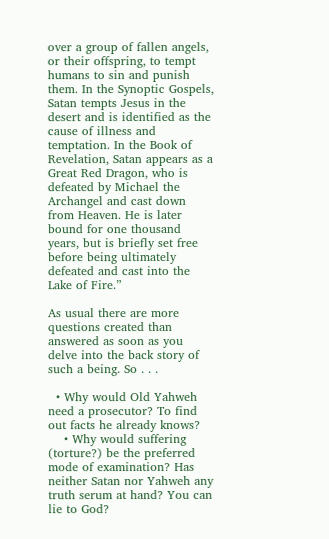over a group of fallen angels, or their offspring, to tempt humans to sin and punish them. In the Synoptic Gospels, Satan tempts Jesus in the desert and is identified as the cause of illness and temptation. In the Book of Revelation, Satan appears as a Great Red Dragon, who is defeated by Michael the Archangel and cast down from Heaven. He is later bound for one thousand years, but is briefly set free before being ultimately defeated and cast into the Lake of Fire.”

As usual there are more questions created than answered as soon as you delve into the back story of such a being. So . . .

  • Why would Old Yahweh need a prosecutor? To find out facts he already knows?
    • Why would suffering (torture?) be the preferred mode of examination? Has neither Satan nor Yahweh any truth serum at hand? You can lie to God?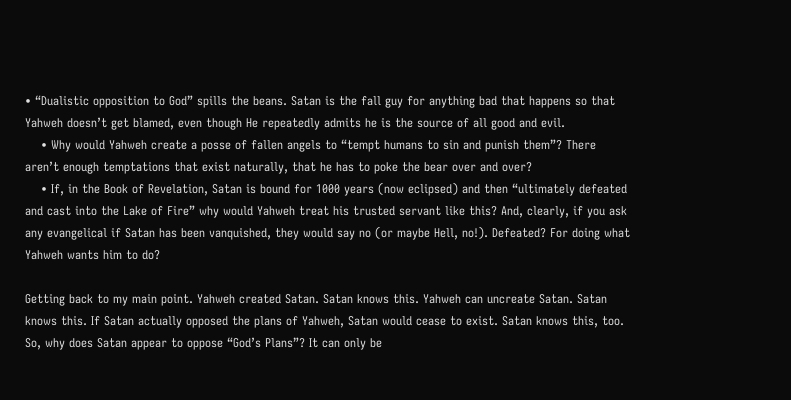• “Dualistic opposition to God” spills the beans. Satan is the fall guy for anything bad that happens so that Yahweh doesn’t get blamed, even though He repeatedly admits he is the source of all good and evil.
    • Why would Yahweh create a posse of fallen angels to “tempt humans to sin and punish them”? There aren’t enough temptations that exist naturally, that he has to poke the bear over and over?
    • If, in the Book of Revelation, Satan is bound for 1000 years (now eclipsed) and then “ultimately defeated and cast into the Lake of Fire” why would Yahweh treat his trusted servant like this? And, clearly, if you ask any evangelical if Satan has been vanquished, they would say no (or maybe Hell, no!). Defeated? For doing what Yahweh wants him to do?

Getting back to my main point. Yahweh created Satan. Satan knows this. Yahweh can uncreate Satan. Satan knows this. If Satan actually opposed the plans of Yahweh, Satan would cease to exist. Satan knows this, too. So, why does Satan appear to oppose “God’s Plans”? It can only be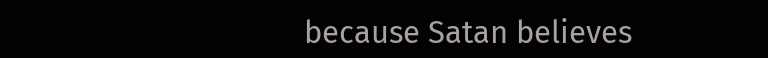because Satan believes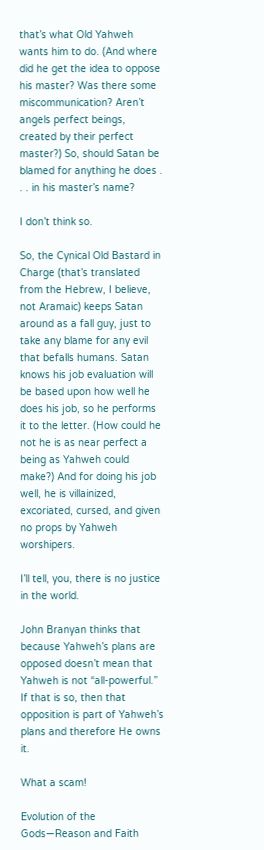that’s what Old Yahweh wants him to do. (And where did he get the idea to oppose his master? Was there some miscommunication? Aren’t angels perfect beings, created by their perfect master?) So, should Satan be blamed for anything he does . . . in his master’s name?

I don’t think so.

So, the Cynical Old Bastard in Charge (that’s translated from the Hebrew, I believe, not Aramaic) keeps Satan around as a fall guy, just to take any blame for any evil that befalls humans. Satan knows his job evaluation will be based upon how well he does his job, so he performs it to the letter. (How could he not he is as near perfect a being as Yahweh could make?) And for doing his job well, he is villainized, excoriated, cursed, and given no props by Yahweh worshipers.

I’ll tell, you, there is no justice in the world.

John Branyan thinks that because Yahweh’s plans are opposed doesn’t mean that Yahweh is not “all-powerful.” If that is so, then that opposition is part of Yahweh’s plans and therefore He owns it.

What a scam!

Evolution of the Gods—Reason and Faith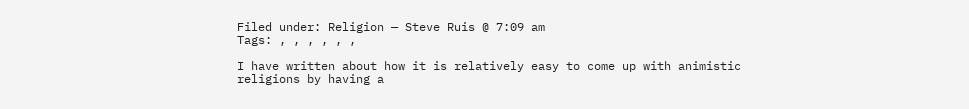Filed under: Religion — Steve Ruis @ 7:09 am
Tags: , , , , , ,

I have written about how it is relatively easy to come up with animistic religions by having a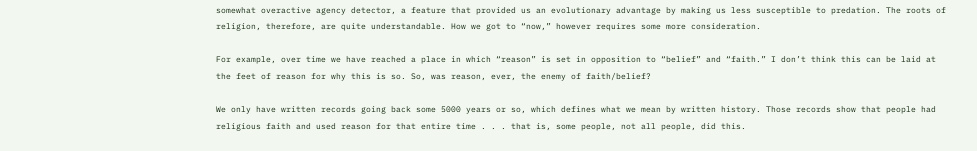somewhat overactive agency detector, a feature that provided us an evolutionary advantage by making us less susceptible to predation. The roots of religion, therefore, are quite understandable. How we got to “now,” however requires some more consideration.

For example, over time we have reached a place in which “reason” is set in opposition to “belief” and “faith.” I don’t think this can be laid at the feet of reason for why this is so. So, was reason, ever, the enemy of faith/belief?

We only have written records going back some 5000 years or so, which defines what we mean by written history. Those records show that people had religious faith and used reason for that entire time . . . that is, some people, not all people, did this.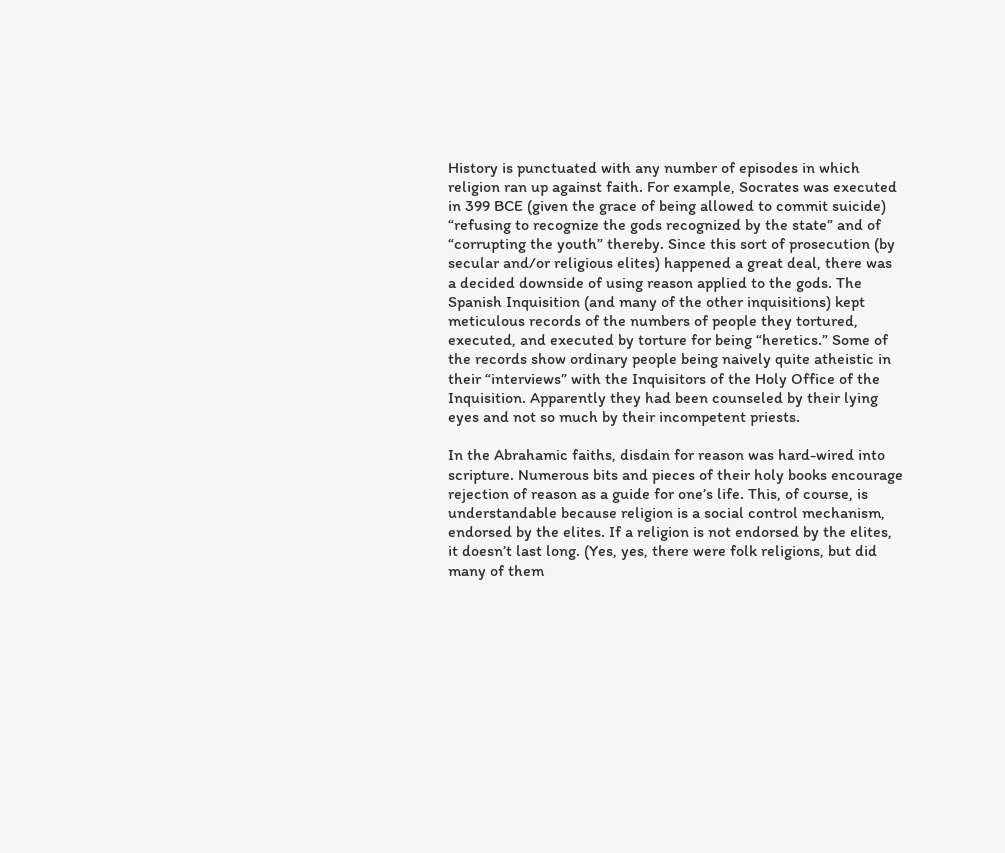History is punctuated with any number of episodes in which religion ran up against faith. For example, Socrates was executed in 399 BCE (given the grace of being allowed to commit suicide) “refusing to recognize the gods recognized by the state” and of “corrupting the youth” thereby. Since this sort of prosecution (by secular and/or religious elites) happened a great deal, there was a decided downside of using reason applied to the gods. The Spanish Inquisition (and many of the other inquisitions) kept meticulous records of the numbers of people they tortured, executed, and executed by torture for being “heretics.” Some of the records show ordinary people being naively quite atheistic in their “interviews” with the Inquisitors of the Holy Office of the Inquisition. Apparently they had been counseled by their lying eyes and not so much by their incompetent priests.

In the Abrahamic faiths, disdain for reason was hard-wired into scripture. Numerous bits and pieces of their holy books encourage rejection of reason as a guide for one’s life. This, of course, is understandable because religion is a social control mechanism, endorsed by the elites. If a religion is not endorsed by the elites, it doesn’t last long. (Yes, yes, there were folk religions, but did many of them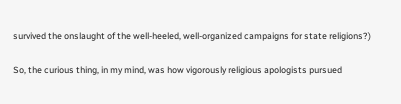survived the onslaught of the well-heeled, well-organized campaigns for state religions?)

So, the curious thing, in my mind, was how vigorously religious apologists pursued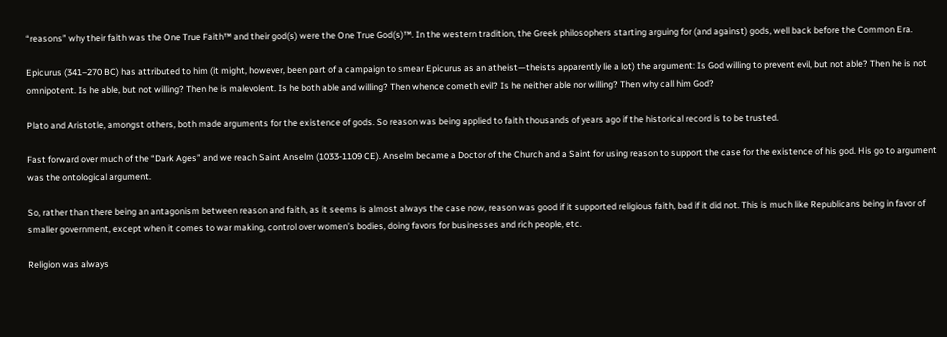“reasons” why their faith was the One True Faith™ and their god(s) were the One True God(s)™. In the western tradition, the Greek philosophers starting arguing for (and against) gods, well back before the Common Era.

Epicurus (341–270 BC) has attributed to him (it might, however, been part of a campaign to smear Epicurus as an atheist—theists apparently lie a lot) the argument: Is God willing to prevent evil, but not able? Then he is not omnipotent. Is he able, but not willing? Then he is malevolent. Is he both able and willing? Then whence cometh evil? Is he neither able nor willing? Then why call him God?

Plato and Aristotle, amongst others, both made arguments for the existence of gods. So reason was being applied to faith thousands of years ago if the historical record is to be trusted.

Fast forward over much of the “Dark Ages” and we reach Saint Anselm (1033-1109 CE). Anselm became a Doctor of the Church and a Saint for using reason to support the case for the existence of his god. His go to argument was the ontological argument.

So, rather than there being an antagonism between reason and faith, as it seems is almost always the case now, reason was good if it supported religious faith, bad if it did not. This is much like Republicans being in favor of smaller government, except when it comes to war making, control over women’s bodies, doing favors for businesses and rich people, etc.

Religion was always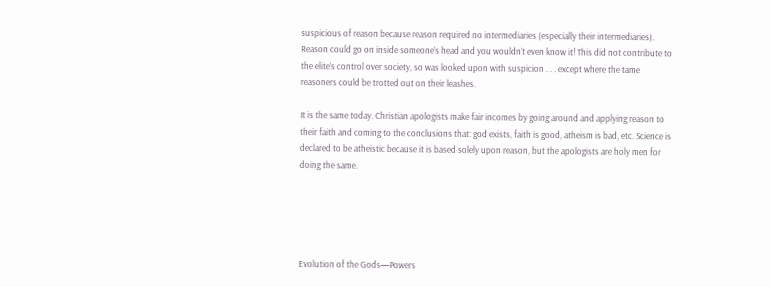suspicious of reason because reason required no intermediaries (especially their intermediaries). Reason could go on inside someone’s head and you wouldn’t even know it! This did not contribute to the elite’s control over society, so was looked upon with suspicion . . . except where the tame reasoners could be trotted out on their leashes.

It is the same today. Christian apologists make fair incomes by going around and applying reason to their faith and coming to the conclusions that: god exists, faith is good, atheism is bad, etc. Science is declared to be atheistic because it is based solely upon reason, but the apologists are holy men for doing the same.





Evolution of the Gods—Powers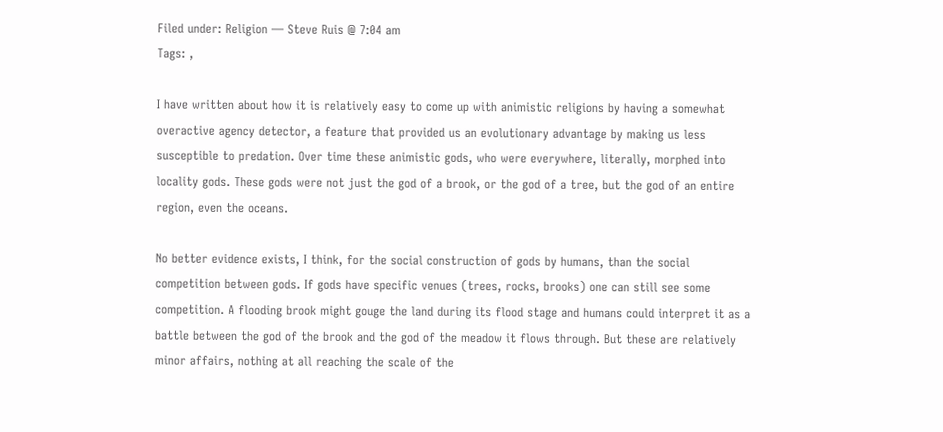Filed under: Religion — Steve Ruis @ 7:04 am
Tags: ,

I have written about how it is relatively easy to come up with animistic religions by having a somewhat overactive agency detector, a feature that provided us an evolutionary advantage by making us less susceptible to predation. Over time these animistic gods, who were everywhere, literally, morphed into locality gods. These gods were not just the god of a brook, or the god of a tree, but the god of an entire region, even the oceans.

No better evidence exists, I think, for the social construction of gods by humans, than the social competition between gods. If gods have specific venues (trees, rocks, brooks) one can still see some competition. A flooding brook might gouge the land during its flood stage and humans could interpret it as a battle between the god of the brook and the god of the meadow it flows through. But these are relatively minor affairs, nothing at all reaching the scale of the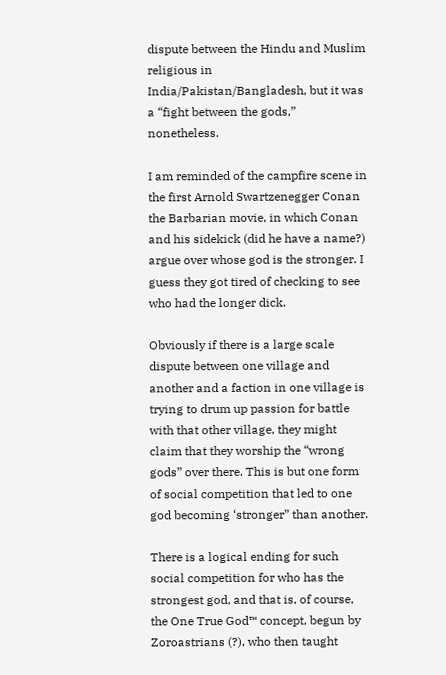dispute between the Hindu and Muslim religious in India/Pakistan/Bangladesh, but it was a “fight between the gods,” nonetheless.

I am reminded of the campfire scene in the first Arnold Swartzenegger Conan the Barbarian movie, in which Conan and his sidekick (did he have a name?) argue over whose god is the stronger. I guess they got tired of checking to see who had the longer dick.

Obviously if there is a large scale dispute between one village and another and a faction in one village is trying to drum up passion for battle with that other village, they might claim that they worship the “wrong gods” over there. This is but one form of social competition that led to one god becoming ‘stronger” than another.

There is a logical ending for such social competition for who has the strongest god, and that is, of course, the One True God™ concept, begun by Zoroastrians (?), who then taught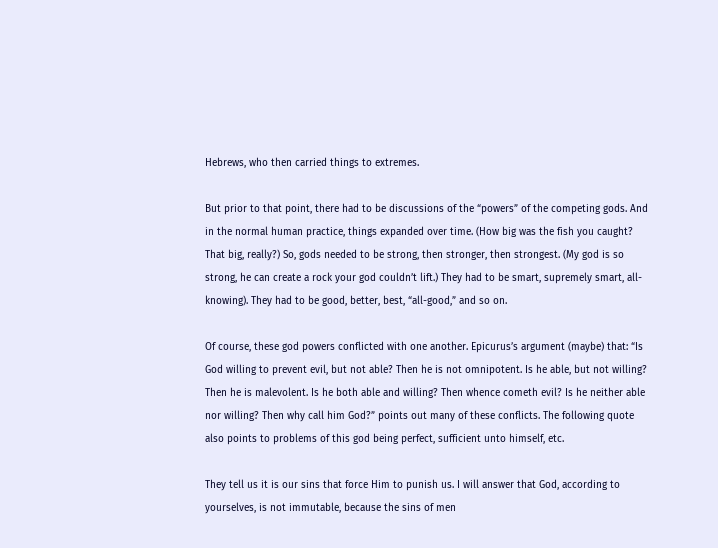Hebrews, who then carried things to extremes.

But prior to that point, there had to be discussions of the “powers” of the competing gods. And in the normal human practice, things expanded over time. (How big was the fish you caught? That big, really?) So, gods needed to be strong, then stronger, then strongest. (My god is so strong, he can create a rock your god couldn’t lift.) They had to be smart, supremely smart, all-knowing). They had to be good, better, best, “all-good,” and so on.

Of course, these god powers conflicted with one another. Epicurus’s argument (maybe) that: “Is God willing to prevent evil, but not able? Then he is not omnipotent. Is he able, but not willing? Then he is malevolent. Is he both able and willing? Then whence cometh evil? Is he neither able nor willing? Then why call him God?” points out many of these conflicts. The following quote also points to problems of this god being perfect, sufficient unto himself, etc.

They tell us it is our sins that force Him to punish us. I will answer that God, according to yourselves, is not immutable, because the sins of men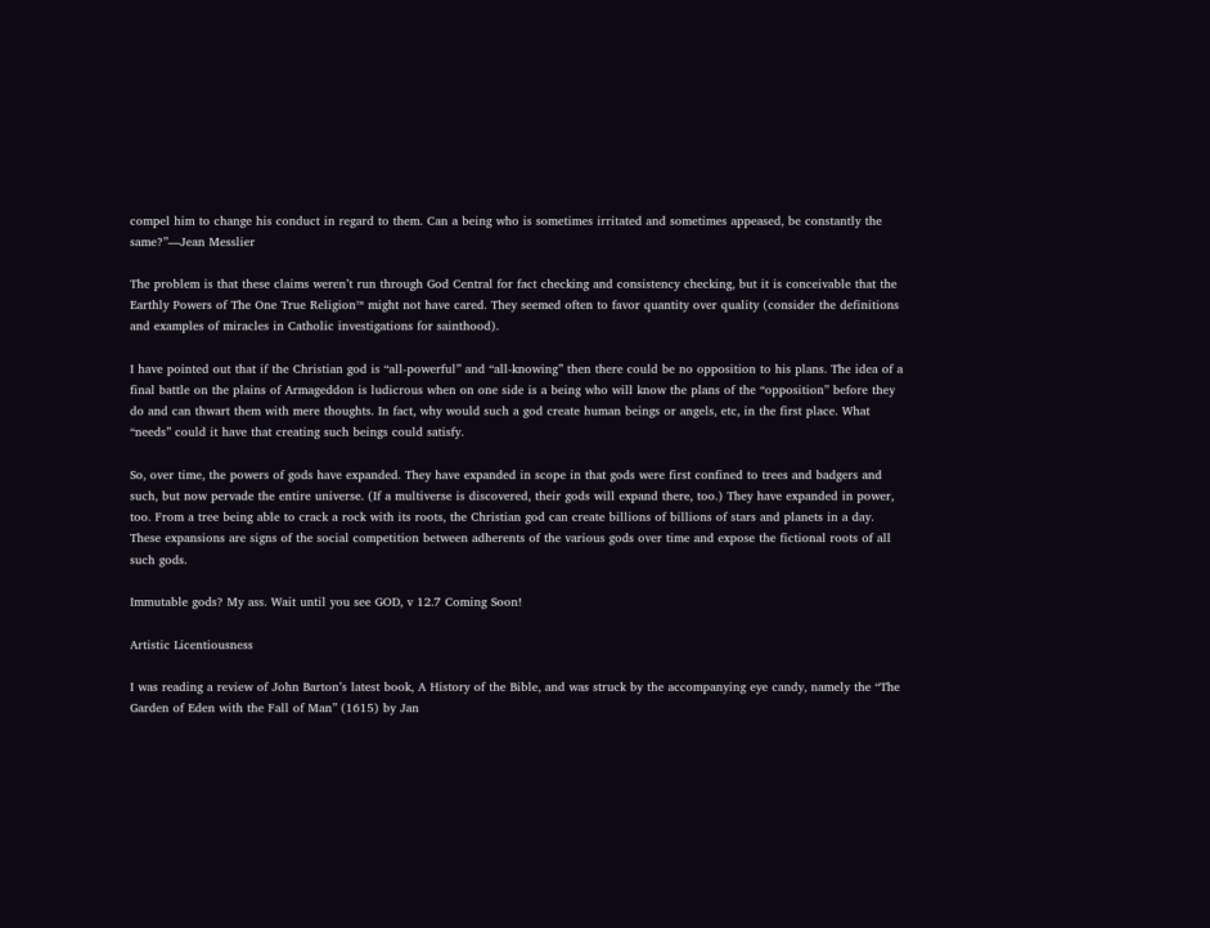compel him to change his conduct in regard to them. Can a being who is sometimes irritated and sometimes appeased, be constantly the same?”—Jean Messlier

The problem is that these claims weren’t run through God Central for fact checking and consistency checking, but it is conceivable that the Earthly Powers of The One True Religion™ might not have cared. They seemed often to favor quantity over quality (consider the definitions and examples of miracles in Catholic investigations for sainthood).

I have pointed out that if the Christian god is “all-powerful” and “all-knowing” then there could be no opposition to his plans. The idea of a final battle on the plains of Armageddon is ludicrous when on one side is a being who will know the plans of the “opposition” before they do and can thwart them with mere thoughts. In fact, why would such a god create human beings or angels, etc, in the first place. What “needs” could it have that creating such beings could satisfy.

So, over time, the powers of gods have expanded. They have expanded in scope in that gods were first confined to trees and badgers and such, but now pervade the entire universe. (If a multiverse is discovered, their gods will expand there, too.) They have expanded in power, too. From a tree being able to crack a rock with its roots, the Christian god can create billions of billions of stars and planets in a day. These expansions are signs of the social competition between adherents of the various gods over time and expose the fictional roots of all such gods.

Immutable gods? My ass. Wait until you see GOD, v 12.7 Coming Soon!

Artistic Licentiousness

I was reading a review of John Barton’s latest book, A History of the Bible, and was struck by the accompanying eye candy, namely the “The Garden of Eden with the Fall of Man” (1615) by Jan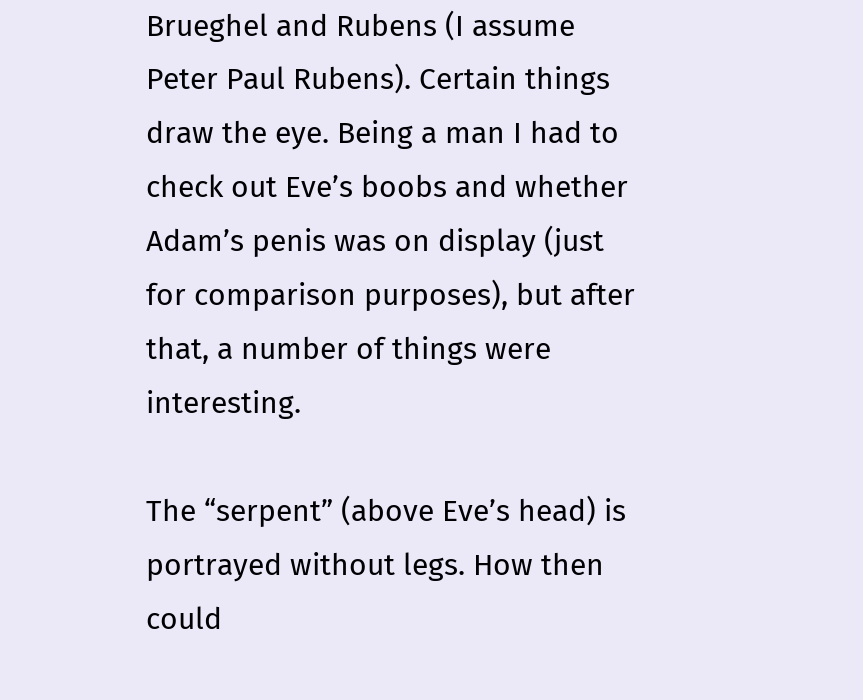Brueghel and Rubens (I assume Peter Paul Rubens). Certain things draw the eye. Being a man I had to check out Eve’s boobs and whether Adam’s penis was on display (just for comparison purposes), but after that, a number of things were interesting.

The “serpent” (above Eve’s head) is portrayed without legs. How then could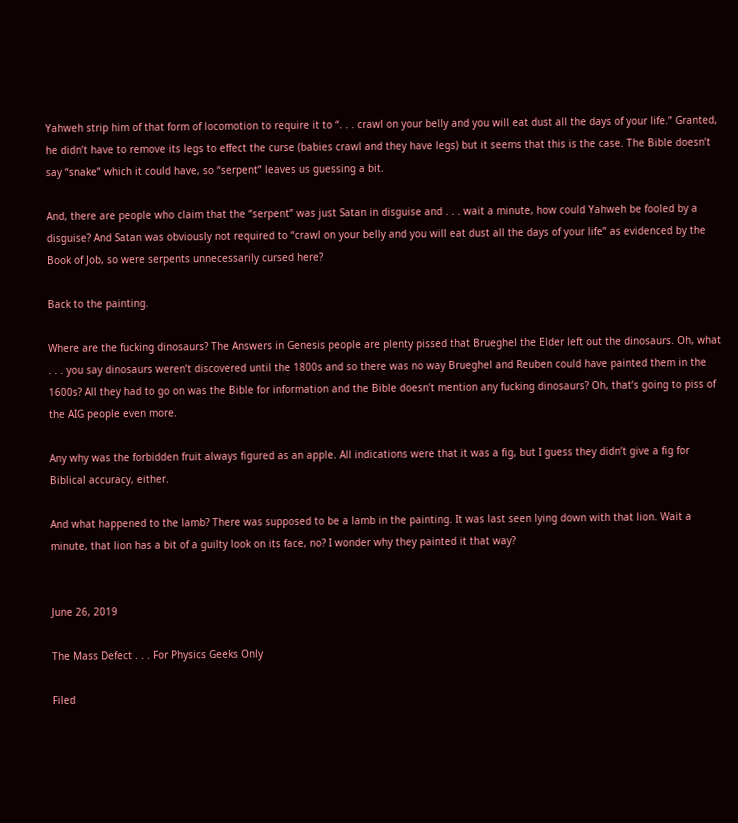Yahweh strip him of that form of locomotion to require it to “. . . crawl on your belly and you will eat dust all the days of your life.” Granted, he didn’t have to remove its legs to effect the curse (babies crawl and they have legs) but it seems that this is the case. The Bible doesn’t say “snake” which it could have, so “serpent” leaves us guessing a bit.

And, there are people who claim that the “serpent” was just Satan in disguise and . . . wait a minute, how could Yahweh be fooled by a disguise? And Satan was obviously not required to “crawl on your belly and you will eat dust all the days of your life” as evidenced by the Book of Job, so were serpents unnecessarily cursed here?

Back to the painting.

Where are the fucking dinosaurs? The Answers in Genesis people are plenty pissed that Brueghel the Elder left out the dinosaurs. Oh, what . . . you say dinosaurs weren’t discovered until the 1800s and so there was no way Brueghel and Reuben could have painted them in the 1600s? All they had to go on was the Bible for information and the Bible doesn’t mention any fucking dinosaurs? Oh, that’s going to piss of the AIG people even more.

Any why was the forbidden fruit always figured as an apple. All indications were that it was a fig, but I guess they didn’t give a fig for Biblical accuracy, either.

And what happened to the lamb? There was supposed to be a lamb in the painting. It was last seen lying down with that lion. Wait a minute, that lion has a bit of a guilty look on its face, no? I wonder why they painted it that way?


June 26, 2019

The Mass Defect . . . For Physics Geeks Only

Filed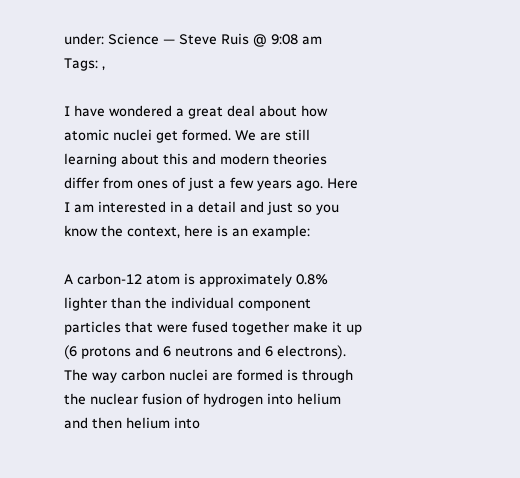under: Science — Steve Ruis @ 9:08 am
Tags: ,

I have wondered a great deal about how atomic nuclei get formed. We are still learning about this and modern theories differ from ones of just a few years ago. Here I am interested in a detail and just so you know the context, here is an example:

A carbon-12 atom is approximately 0.8% lighter than the individual component particles that were fused together make it up (6 protons and 6 neutrons and 6 electrons). The way carbon nuclei are formed is through the nuclear fusion of hydrogen into helium and then helium into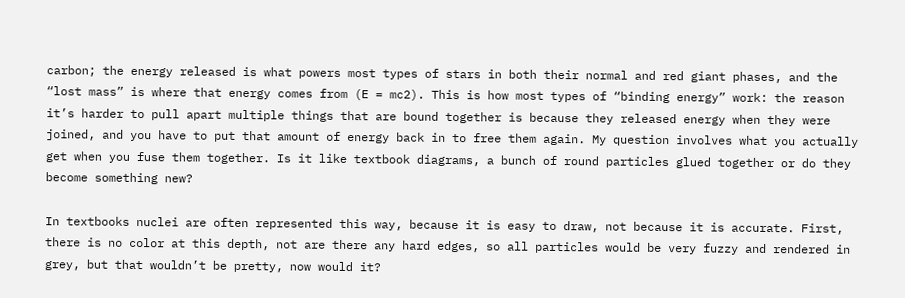carbon; the energy released is what powers most types of stars in both their normal and red giant phases, and the “lost mass” is where that energy comes from (E = mc2). This is how most types of “binding energy” work: the reason it’s harder to pull apart multiple things that are bound together is because they released energy when they were joined, and you have to put that amount of energy back in to free them again. My question involves what you actually get when you fuse them together. Is it like textbook diagrams, a bunch of round particles glued together or do they become something new?

In textbooks nuclei are often represented this way, because it is easy to draw, not because it is accurate. First, there is no color at this depth, not are there any hard edges, so all particles would be very fuzzy and rendered in grey, but that wouldn’t be pretty, now would it?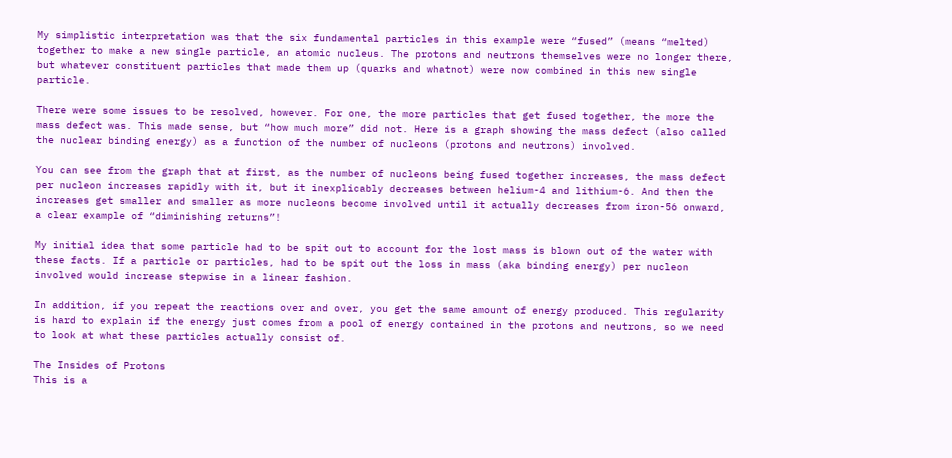My simplistic interpretation was that the six fundamental particles in this example were “fused” (means “melted) together to make a new single particle, an atomic nucleus. The protons and neutrons themselves were no longer there, but whatever constituent particles that made them up (quarks and whatnot) were now combined in this new single particle.

There were some issues to be resolved, however. For one, the more particles that get fused together, the more the mass defect was. This made sense, but “how much more” did not. Here is a graph showing the mass defect (also called the nuclear binding energy) as a function of the number of nucleons (protons and neutrons) involved.

You can see from the graph that at first, as the number of nucleons being fused together increases, the mass defect per nucleon increases rapidly with it, but it inexplicably decreases between helium-4 and lithium-6. And then the increases get smaller and smaller as more nucleons become involved until it actually decreases from iron-56 onward, a clear example of “diminishing returns”!

My initial idea that some particle had to be spit out to account for the lost mass is blown out of the water with these facts. If a particle or particles, had to be spit out the loss in mass (aka binding energy) per nucleon involved would increase stepwise in a linear fashion.

In addition, if you repeat the reactions over and over, you get the same amount of energy produced. This regularity is hard to explain if the energy just comes from a pool of energy contained in the protons and neutrons, so we need to look at what these particles actually consist of.

The Insides of Protons
This is a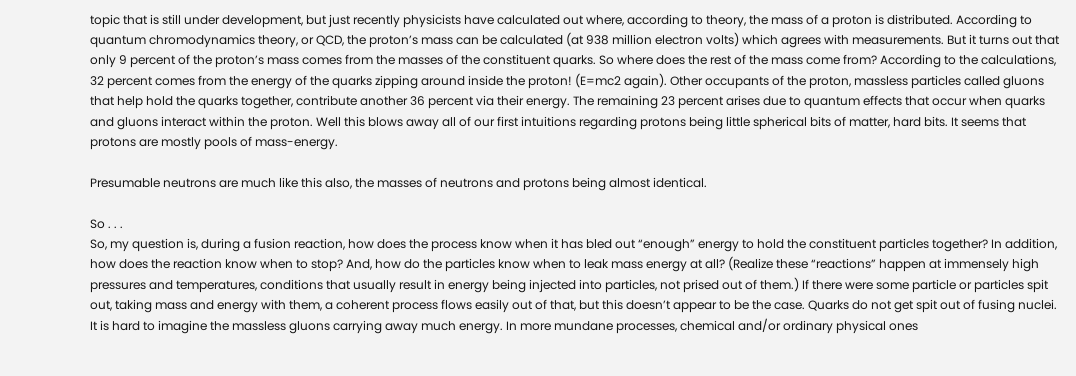topic that is still under development, but just recently physicists have calculated out where, according to theory, the mass of a proton is distributed. According to quantum chromodynamics theory, or QCD, the proton’s mass can be calculated (at 938 million electron volts) which agrees with measurements. But it turns out that only 9 percent of the proton’s mass comes from the masses of the constituent quarks. So where does the rest of the mass come from? According to the calculations, 32 percent comes from the energy of the quarks zipping around inside the proton! (E=mc2 again). Other occupants of the proton, massless particles called gluons that help hold the quarks together, contribute another 36 percent via their energy. The remaining 23 percent arises due to quantum effects that occur when quarks and gluons interact within the proton. Well this blows away all of our first intuitions regarding protons being little spherical bits of matter, hard bits. It seems that protons are mostly pools of mass-energy.

Presumable neutrons are much like this also, the masses of neutrons and protons being almost identical.

So . . .
So, my question is, during a fusion reaction, how does the process know when it has bled out “enough” energy to hold the constituent particles together? In addition, how does the reaction know when to stop? And, how do the particles know when to leak mass energy at all? (Realize these “reactions” happen at immensely high pressures and temperatures, conditions that usually result in energy being injected into particles, not prised out of them.) If there were some particle or particles spit out, taking mass and energy with them, a coherent process flows easily out of that, but this doesn’t appear to be the case. Quarks do not get spit out of fusing nuclei. It is hard to imagine the massless gluons carrying away much energy. In more mundane processes, chemical and/or ordinary physical ones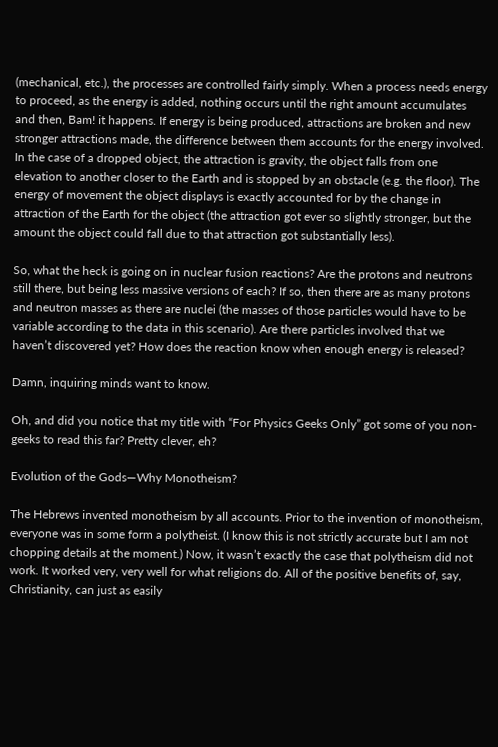(mechanical, etc.), the processes are controlled fairly simply. When a process needs energy to proceed, as the energy is added, nothing occurs until the right amount accumulates and then, Bam! it happens. If energy is being produced, attractions are broken and new stronger attractions made, the difference between them accounts for the energy involved. In the case of a dropped object, the attraction is gravity, the object falls from one elevation to another closer to the Earth and is stopped by an obstacle (e.g. the floor). The energy of movement the object displays is exactly accounted for by the change in attraction of the Earth for the object (the attraction got ever so slightly stronger, but the amount the object could fall due to that attraction got substantially less).

So, what the heck is going on in nuclear fusion reactions? Are the protons and neutrons still there, but being less massive versions of each? If so, then there are as many protons and neutron masses as there are nuclei (the masses of those particles would have to be variable according to the data in this scenario). Are there particles involved that we haven’t discovered yet? How does the reaction know when enough energy is released?

Damn, inquiring minds want to know.

Oh, and did you notice that my title with “For Physics Geeks Only” got some of you non-geeks to read this far? Pretty clever, eh?

Evolution of the Gods—Why Monotheism?

The Hebrews invented monotheism by all accounts. Prior to the invention of monotheism, everyone was in some form a polytheist. (I know this is not strictly accurate but I am not chopping details at the moment.) Now, it wasn’t exactly the case that polytheism did not work. It worked very, very well for what religions do. All of the positive benefits of, say, Christianity, can just as easily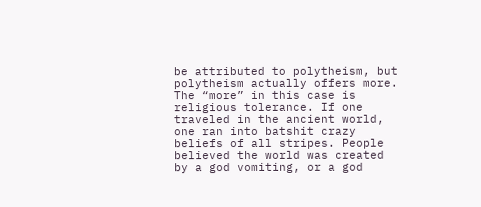be attributed to polytheism, but polytheism actually offers more. The “more” in this case is religious tolerance. If one traveled in the ancient world, one ran into batshit crazy beliefs of all stripes. People believed the world was created by a god vomiting, or a god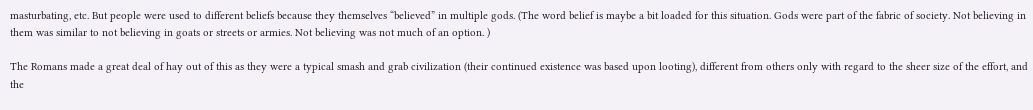masturbating, etc. But people were used to different beliefs because they themselves “believed” in multiple gods. (The word belief is maybe a bit loaded for this situation. Gods were part of the fabric of society. Not believing in them was similar to not believing in goats or streets or armies. Not believing was not much of an option. )

The Romans made a great deal of hay out of this as they were a typical smash and grab civilization (their continued existence was based upon looting), different from others only with regard to the sheer size of the effort, and the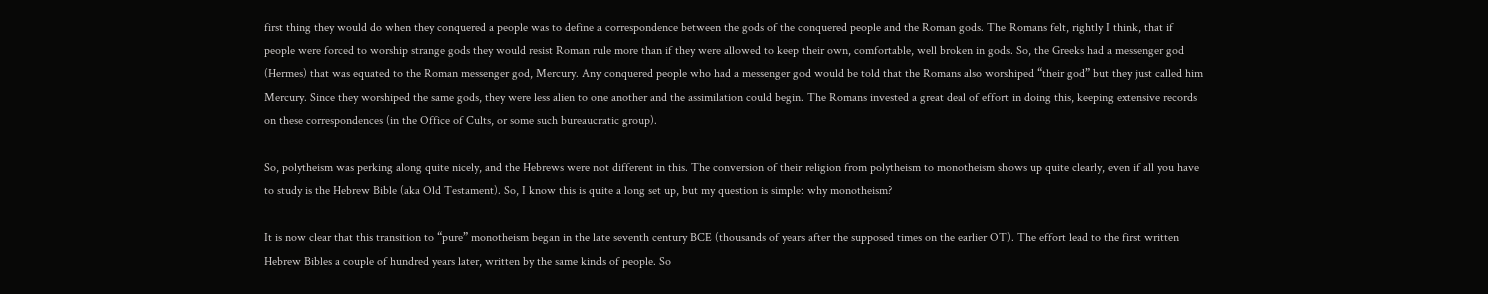first thing they would do when they conquered a people was to define a correspondence between the gods of the conquered people and the Roman gods. The Romans felt, rightly I think, that if people were forced to worship strange gods they would resist Roman rule more than if they were allowed to keep their own, comfortable, well broken in gods. So, the Greeks had a messenger god (Hermes) that was equated to the Roman messenger god, Mercury. Any conquered people who had a messenger god would be told that the Romans also worshiped “their god” but they just called him Mercury. Since they worshiped the same gods, they were less alien to one another and the assimilation could begin. The Romans invested a great deal of effort in doing this, keeping extensive records on these correspondences (in the Office of Cults, or some such bureaucratic group).

So, polytheism was perking along quite nicely, and the Hebrews were not different in this. The conversion of their religion from polytheism to monotheism shows up quite clearly, even if all you have to study is the Hebrew Bible (aka Old Testament). So, I know this is quite a long set up, but my question is simple: why monotheism?

It is now clear that this transition to “pure” monotheism began in the late seventh century BCE (thousands of years after the supposed times on the earlier OT). The effort lead to the first written Hebrew Bibles a couple of hundred years later, written by the same kinds of people. So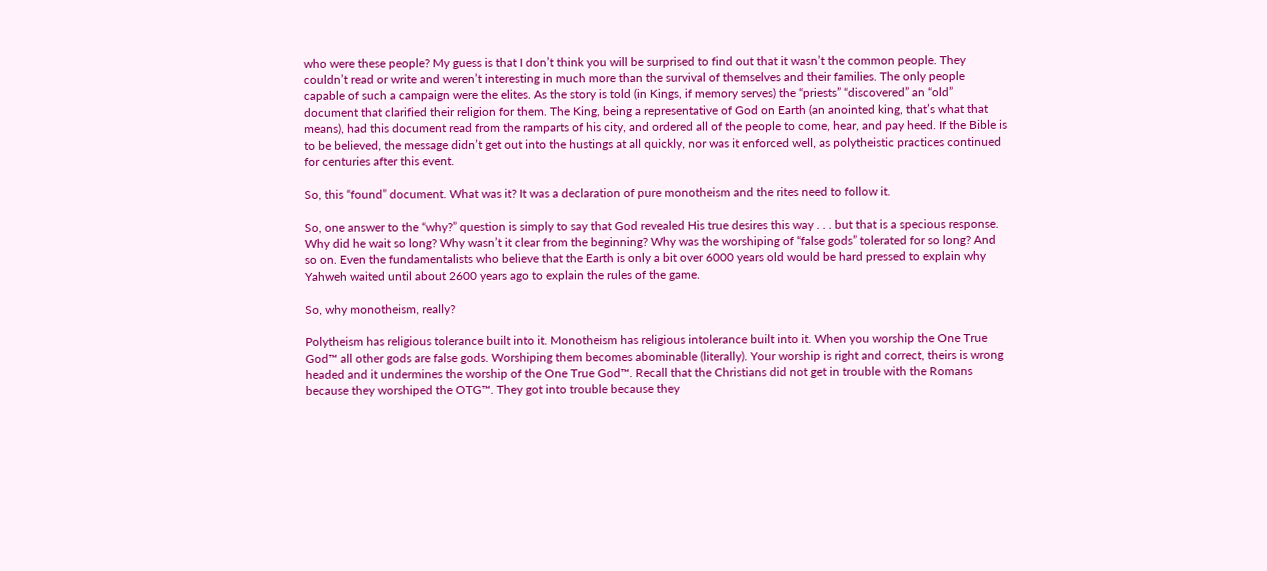who were these people? My guess is that I don’t think you will be surprised to find out that it wasn’t the common people. They couldn’t read or write and weren’t interesting in much more than the survival of themselves and their families. The only people capable of such a campaign were the elites. As the story is told (in Kings, if memory serves) the “priests” “discovered” an “old” document that clarified their religion for them. The King, being a representative of God on Earth (an anointed king, that’s what that means), had this document read from the ramparts of his city, and ordered all of the people to come, hear, and pay heed. If the Bible is to be believed, the message didn’t get out into the hustings at all quickly, nor was it enforced well, as polytheistic practices continued for centuries after this event.

So, this “found” document. What was it? It was a declaration of pure monotheism and the rites need to follow it.

So, one answer to the “why?” question is simply to say that God revealed His true desires this way . . . but that is a specious response. Why did he wait so long? Why wasn’t it clear from the beginning? Why was the worshiping of “false gods” tolerated for so long? And so on. Even the fundamentalists who believe that the Earth is only a bit over 6000 years old would be hard pressed to explain why Yahweh waited until about 2600 years ago to explain the rules of the game.

So, why monotheism, really?

Polytheism has religious tolerance built into it. Monotheism has religious intolerance built into it. When you worship the One True God™ all other gods are false gods. Worshiping them becomes abominable (literally). Your worship is right and correct, theirs is wrong headed and it undermines the worship of the One True God™. Recall that the Christians did not get in trouble with the Romans because they worshiped the OTG™. They got into trouble because they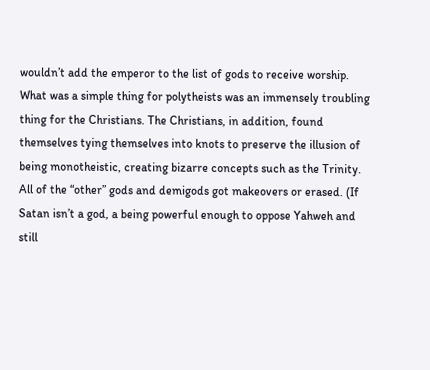wouldn’t add the emperor to the list of gods to receive worship. What was a simple thing for polytheists was an immensely troubling thing for the Christians. The Christians, in addition, found themselves tying themselves into knots to preserve the illusion of being monotheistic, creating bizarre concepts such as the Trinity. All of the “other” gods and demigods got makeovers or erased. (If Satan isn’t a god, a being powerful enough to oppose Yahweh and still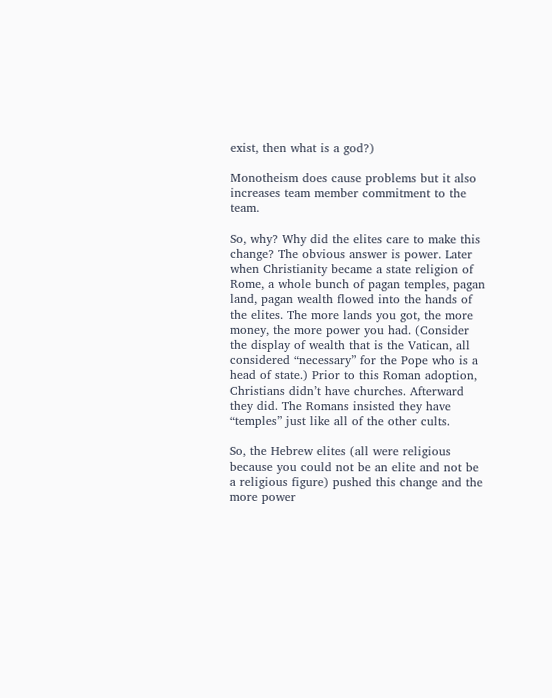exist, then what is a god?)

Monotheism does cause problems but it also increases team member commitment to the team.

So, why? Why did the elites care to make this change? The obvious answer is power. Later when Christianity became a state religion of Rome, a whole bunch of pagan temples, pagan land, pagan wealth flowed into the hands of the elites. The more lands you got, the more money, the more power you had. (Consider the display of wealth that is the Vatican, all considered “necessary” for the Pope who is a head of state.) Prior to this Roman adoption, Christians didn’t have churches. Afterward they did. The Romans insisted they have “temples” just like all of the other cults.

So, the Hebrew elites (all were religious because you could not be an elite and not be a religious figure) pushed this change and the more power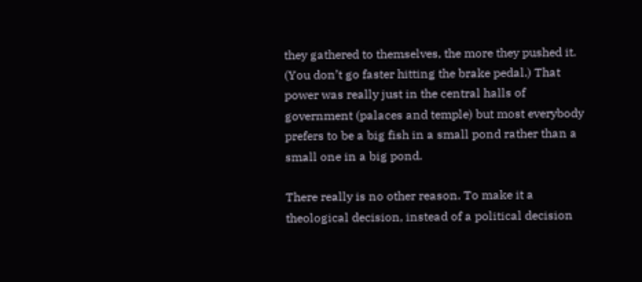they gathered to themselves, the more they pushed it. (You don’t go faster hitting the brake pedal.) That power was really just in the central halls of government (palaces and temple) but most everybody prefers to be a big fish in a small pond rather than a small one in a big pond.

There really is no other reason. To make it a theological decision, instead of a political decision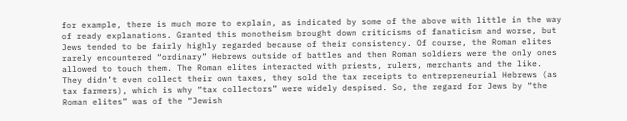for example, there is much more to explain, as indicated by some of the above with little in the way of ready explanations. Granted this monotheism brought down criticisms of fanaticism and worse, but Jews tended to be fairly highly regarded because of their consistency. Of course, the Roman elites rarely encountered “ordinary” Hebrews outside of battles and then Roman soldiers were the only ones allowed to touch them. The Roman elites interacted with priests, rulers, merchants and the like. They didn’t even collect their own taxes, they sold the tax receipts to entrepreneurial Hebrews (as tax farmers), which is why “tax collectors” were widely despised. So, the regard for Jews by “the Roman elites” was of the “Jewish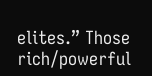elites.” Those rich/powerful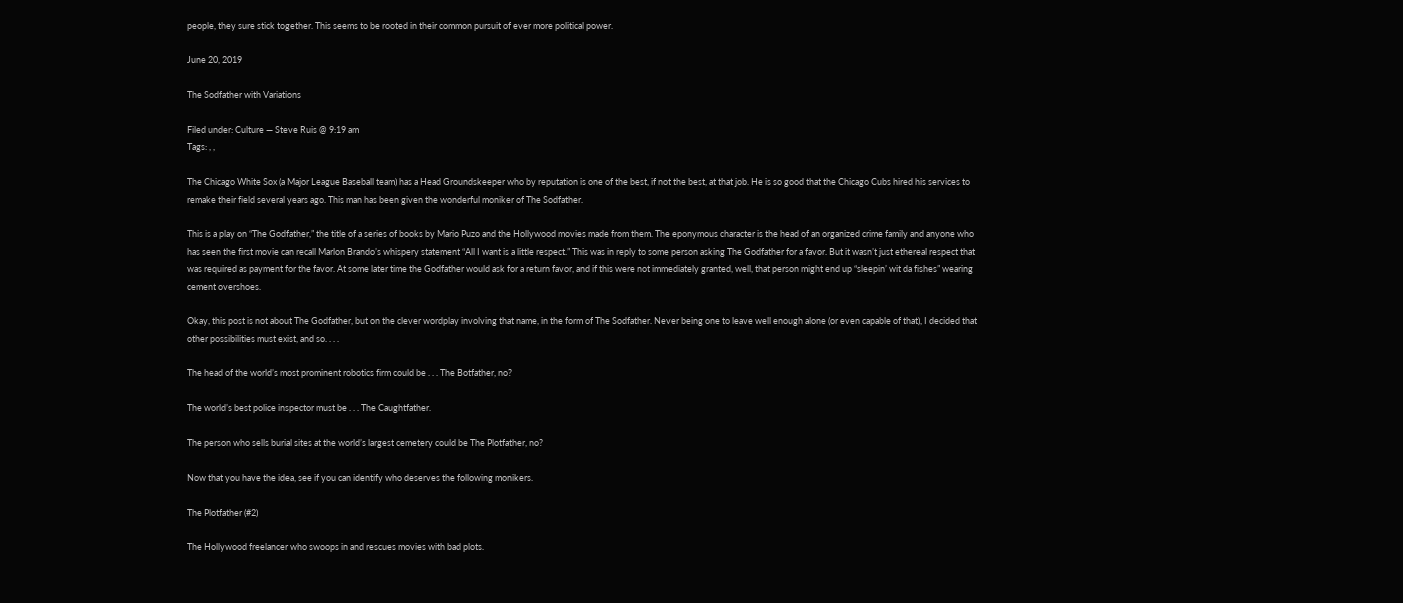people, they sure stick together. This seems to be rooted in their common pursuit of ever more political power.

June 20, 2019

The Sodfather with Variations

Filed under: Culture — Steve Ruis @ 9:19 am
Tags: , ,

The Chicago White Sox (a Major League Baseball team) has a Head Groundskeeper who by reputation is one of the best, if not the best, at that job. He is so good that the Chicago Cubs hired his services to remake their field several years ago. This man has been given the wonderful moniker of The Sodfather.

This is a play on “The Godfather,” the title of a series of books by Mario Puzo and the Hollywood movies made from them. The eponymous character is the head of an organized crime family and anyone who has seen the first movie can recall Marlon Brando’s whispery statement “All I want is a little respect.” This was in reply to some person asking The Godfather for a favor. But it wasn’t just ethereal respect that was required as payment for the favor. At some later time the Godfather would ask for a return favor, and if this were not immediately granted, well, that person might end up “sleepin’ wit da fishes” wearing cement overshoes.

Okay, this post is not about The Godfather, but on the clever wordplay involving that name, in the form of The Sodfather. Never being one to leave well enough alone (or even capable of that), I decided that other possibilities must exist, and so. . . .

The head of the world’s most prominent robotics firm could be . . . The Botfather, no?

The world’s best police inspector must be . . . The Caughtfather.

The person who sells burial sites at the world’s largest cemetery could be The Plotfather, no?

Now that you have the idea, see if you can identify who deserves the following monikers.

The Plotfather (#2)

The Hollywood freelancer who swoops in and rescues movies with bad plots.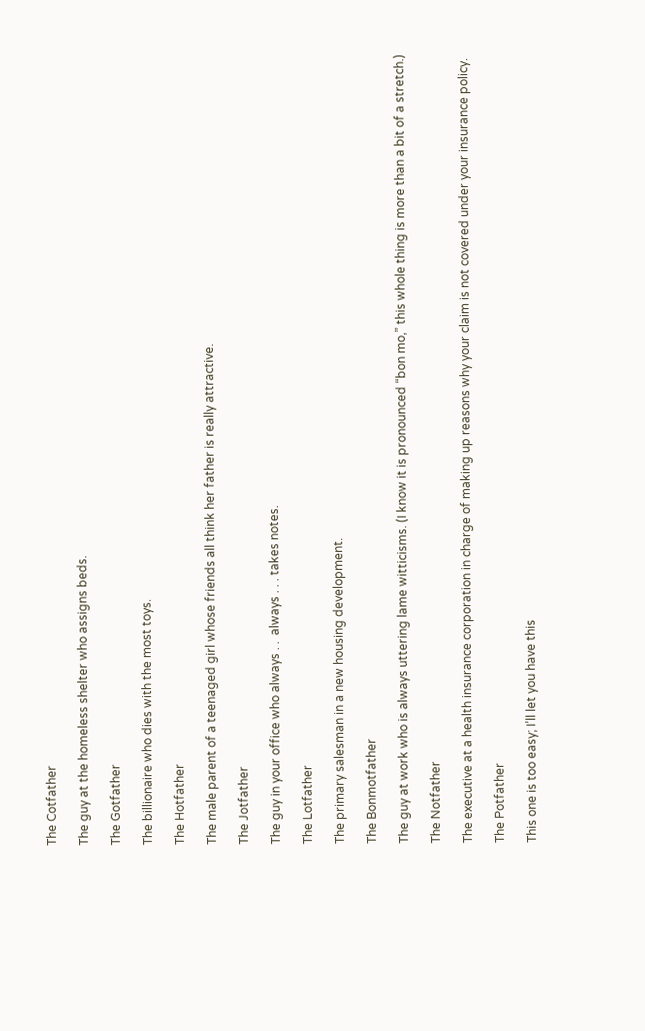The Cotfather

The guy at the homeless shelter who assigns beds.

The Gotfather

The billionaire who dies with the most toys.

The Hotfather

The male parent of a teenaged girl whose friends all think her father is really attractive.

The Jotfather

The guy in your office who always . .  always . . . takes notes.

The Lotfather

The primary salesman in a new housing development.

The Bonmotfather

The guy at work who is always uttering lame witticisms. (I know it is pronounced “bon mo,” this whole thing is more than a bit of a stretch.)

The Notfather

The executive at a health insurance corporation in charge of making up reasons why your claim is not covered under your insurance policy.

The Potfather

This one is too easy; I’ll let you have this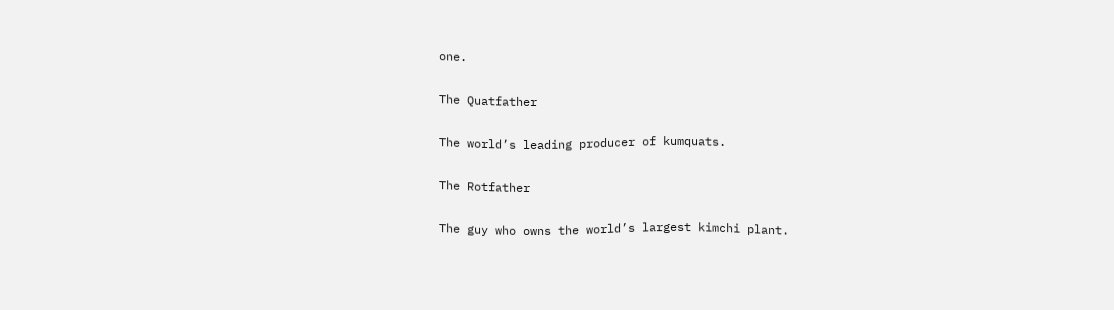one.

The Quatfather

The world’s leading producer of kumquats.

The Rotfather

The guy who owns the world’s largest kimchi plant.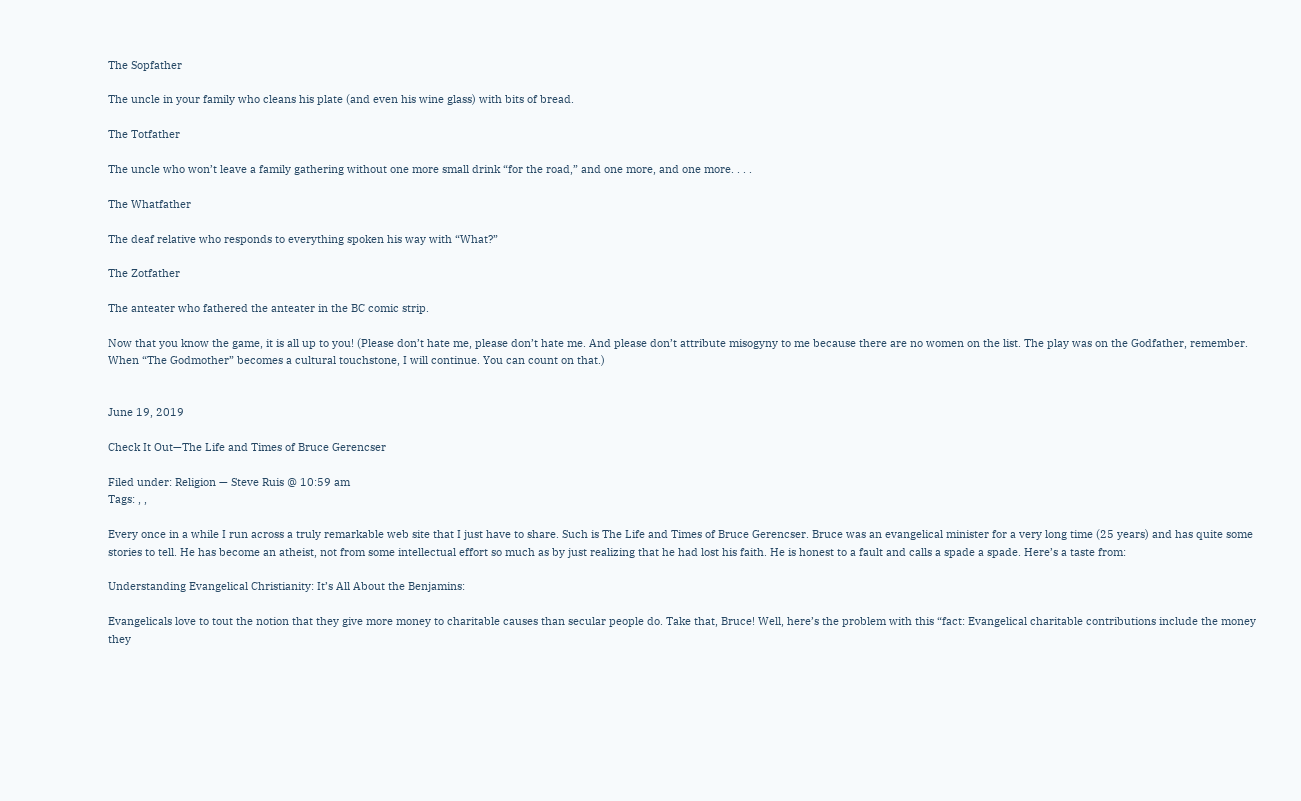The Sopfather

The uncle in your family who cleans his plate (and even his wine glass) with bits of bread.

The Totfather

The uncle who won’t leave a family gathering without one more small drink “for the road,” and one more, and one more. . . .

The Whatfather

The deaf relative who responds to everything spoken his way with “What?”

The Zotfather

The anteater who fathered the anteater in the BC comic strip.

Now that you know the game, it is all up to you! (Please don’t hate me, please don’t hate me. And please don’t attribute misogyny to me because there are no women on the list. The play was on the Godfather, remember. When “The Godmother” becomes a cultural touchstone, I will continue. You can count on that.)


June 19, 2019

Check It Out—The Life and Times of Bruce Gerencser

Filed under: Religion — Steve Ruis @ 10:59 am
Tags: , ,

Every once in a while I run across a truly remarkable web site that I just have to share. Such is The Life and Times of Bruce Gerencser. Bruce was an evangelical minister for a very long time (25 years) and has quite some stories to tell. He has become an atheist, not from some intellectual effort so much as by just realizing that he had lost his faith. He is honest to a fault and calls a spade a spade. Here’s a taste from:

Understanding Evangelical Christianity: It’s All About the Benjamins:

Evangelicals love to tout the notion that they give more money to charitable causes than secular people do. Take that, Bruce! Well, here’s the problem with this “fact: Evangelical charitable contributions include the money they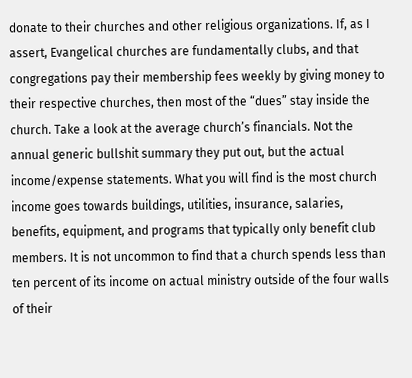donate to their churches and other religious organizations. If, as I assert, Evangelical churches are fundamentally clubs, and that congregations pay their membership fees weekly by giving money to their respective churches, then most of the “dues” stay inside the church. Take a look at the average church’s financials. Not the annual generic bullshit summary they put out, but the actual income/expense statements. What you will find is the most church income goes towards buildings, utilities, insurance, salaries, benefits, equipment, and programs that typically only benefit club members. It is not uncommon to find that a church spends less than ten percent of its income on actual ministry outside of the four walls of their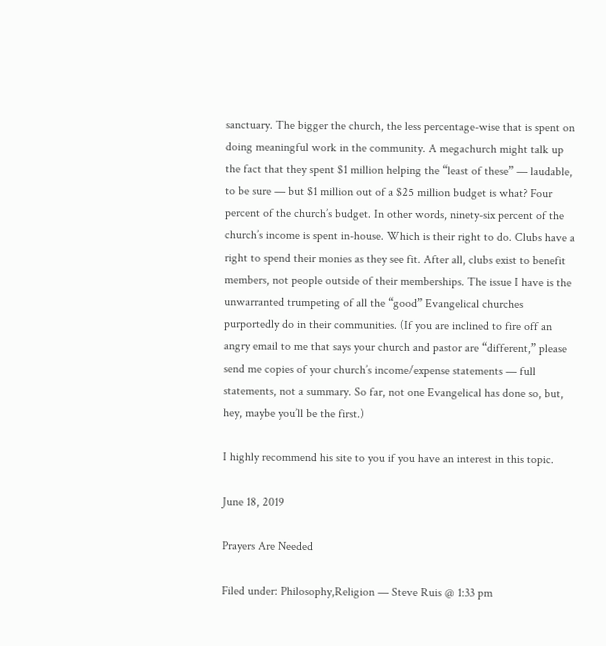sanctuary. The bigger the church, the less percentage-wise that is spent on doing meaningful work in the community. A megachurch might talk up the fact that they spent $1 million helping the “least of these” — laudable, to be sure — but $1 million out of a $25 million budget is what? Four percent of the church’s budget. In other words, ninety-six percent of the church’s income is spent in-house. Which is their right to do. Clubs have a right to spend their monies as they see fit. After all, clubs exist to benefit members, not people outside of their memberships. The issue I have is the unwarranted trumpeting of all the “good” Evangelical churches purportedly do in their communities. (If you are inclined to fire off an angry email to me that says your church and pastor are “different,” please send me copies of your church’s income/expense statements — full statements, not a summary. So far, not one Evangelical has done so, but, hey, maybe you’ll be the first.)

I highly recommend his site to you if you have an interest in this topic.

June 18, 2019

Prayers Are Needed

Filed under: Philosophy,Religion — Steve Ruis @ 1:33 pm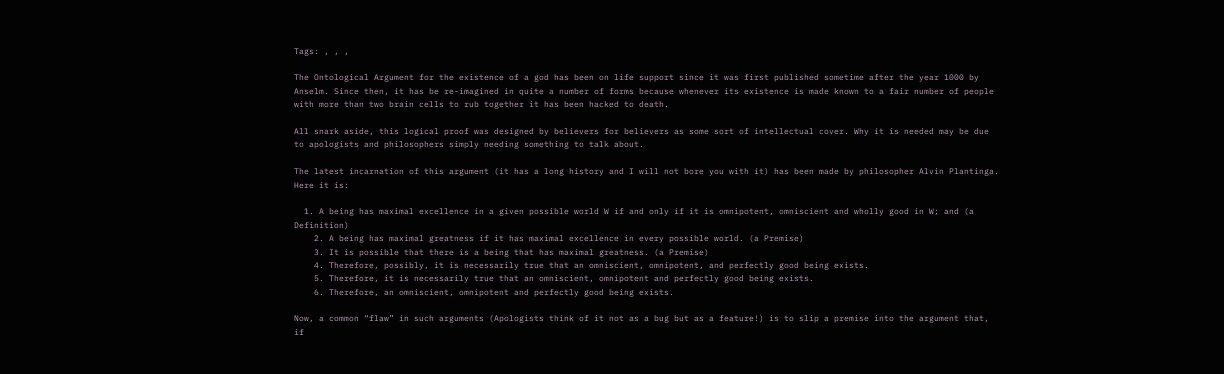Tags: , , ,

The Ontological Argument for the existence of a god has been on life support since it was first published sometime after the year 1000 by Anselm. Since then, it has be re-imagined in quite a number of forms because whenever its existence is made known to a fair number of people with more than two brain cells to rub together it has been hacked to death.

All snark aside, this logical proof was designed by believers for believers as some sort of intellectual cover. Why it is needed may be due to apologists and philosophers simply needing something to talk about.

The latest incarnation of this argument (it has a long history and I will not bore you with it) has been made by philosopher Alvin Plantinga. Here it is:

  1. A being has maximal excellence in a given possible world W if and only if it is omnipotent, omniscient and wholly good in W; and (a Definition)
    2. A being has maximal greatness if it has maximal excellence in every possible world. (a Premise)
    3. It is possible that there is a being that has maximal greatness. (a Premise)
    4. Therefore, possibly, it is necessarily true that an omniscient, omnipotent, and perfectly good being exists.
    5. Therefore, it is necessarily true that an omniscient, omnipotent and perfectly good being exists.
    6. Therefore, an omniscient, omnipotent and perfectly good being exists.

Now, a common “flaw” in such arguments (Apologists think of it not as a bug but as a feature!) is to slip a premise into the argument that, if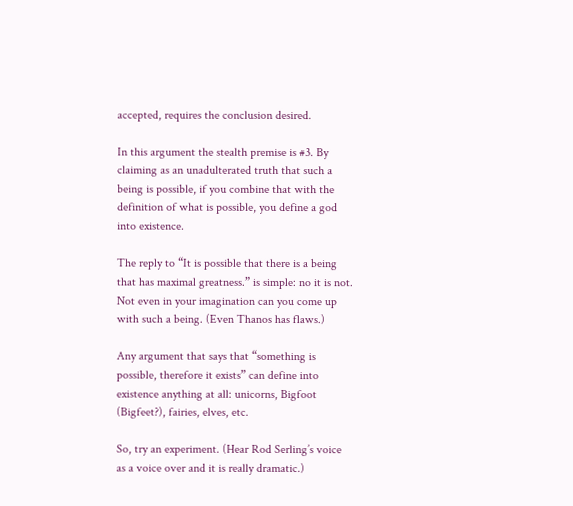accepted, requires the conclusion desired.

In this argument the stealth premise is #3. By claiming as an unadulterated truth that such a being is possible, if you combine that with the definition of what is possible, you define a god into existence.

The reply to “It is possible that there is a being that has maximal greatness.” is simple: no it is not. Not even in your imagination can you come up with such a being. (Even Thanos has flaws.)

Any argument that says that “something is possible, therefore it exists” can define into existence anything at all: unicorns, Bigfoot (Bigfeet?), fairies, elves, etc.

So, try an experiment. (Hear Rod Serling’s voice as a voice over and it is really dramatic.)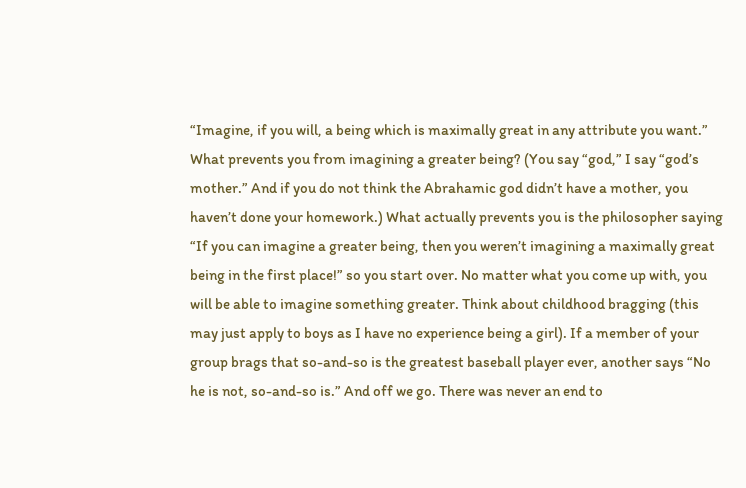“Imagine, if you will, a being which is maximally great in any attribute you want.” What prevents you from imagining a greater being? (You say “god,” I say “god’s mother.” And if you do not think the Abrahamic god didn’t have a mother, you haven’t done your homework.) What actually prevents you is the philosopher saying “If you can imagine a greater being, then you weren’t imagining a maximally great being in the first place!” so you start over. No matter what you come up with, you will be able to imagine something greater. Think about childhood bragging (this may just apply to boys as I have no experience being a girl). If a member of your group brags that so-and-so is the greatest baseball player ever, another says “No he is not, so-and-so is.” And off we go. There was never an end to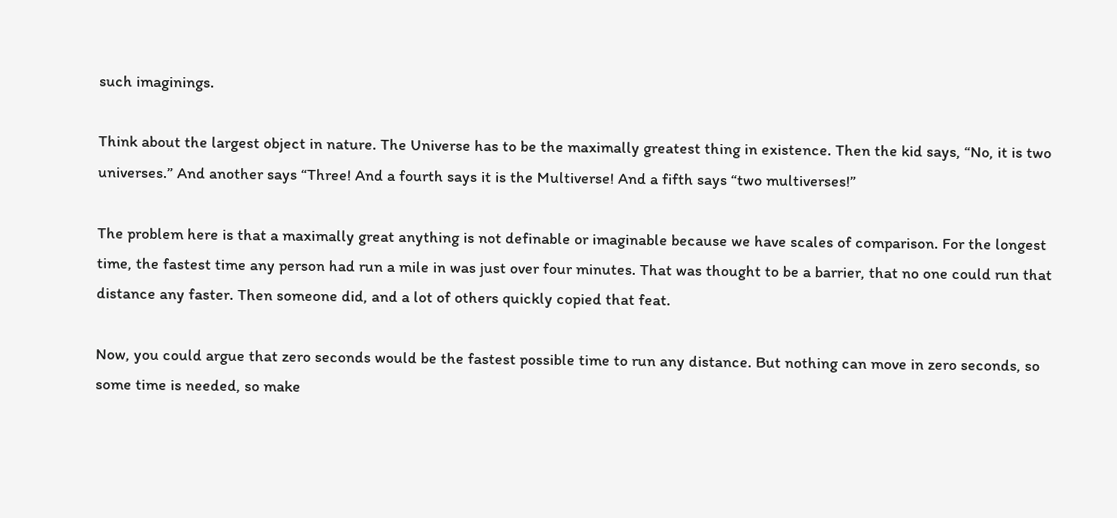such imaginings.

Think about the largest object in nature. The Universe has to be the maximally greatest thing in existence. Then the kid says, “No, it is two universes.” And another says “Three! And a fourth says it is the Multiverse! And a fifth says “two multiverses!”

The problem here is that a maximally great anything is not definable or imaginable because we have scales of comparison. For the longest time, the fastest time any person had run a mile in was just over four minutes. That was thought to be a barrier, that no one could run that distance any faster. Then someone did, and a lot of others quickly copied that feat.

Now, you could argue that zero seconds would be the fastest possible time to run any distance. But nothing can move in zero seconds, so some time is needed, so make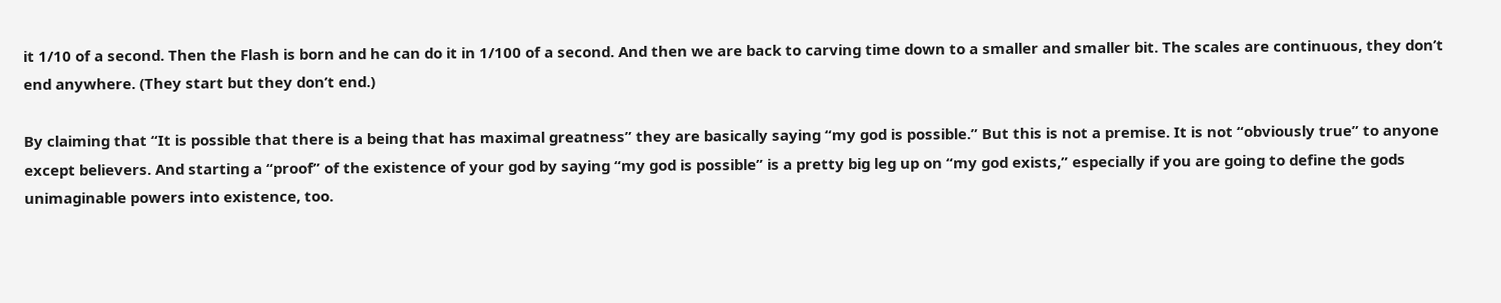it 1/10 of a second. Then the Flash is born and he can do it in 1/100 of a second. And then we are back to carving time down to a smaller and smaller bit. The scales are continuous, they don’t end anywhere. (They start but they don’t end.)

By claiming that “It is possible that there is a being that has maximal greatness” they are basically saying “my god is possible.” But this is not a premise. It is not “obviously true” to anyone except believers. And starting a “proof” of the existence of your god by saying “my god is possible” is a pretty big leg up on “my god exists,” especially if you are going to define the gods unimaginable powers into existence, too.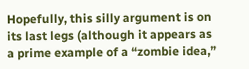Hopefully, this silly argument is on its last legs (although it appears as a prime example of a “zombie idea,”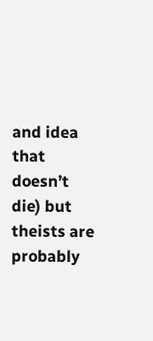and idea that doesn’t die) but theists are probably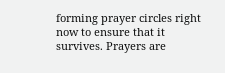forming prayer circles right now to ensure that it survives. Prayers are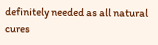definitely needed as all natural cures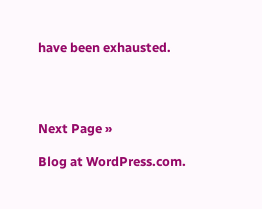have been exhausted.




Next Page »

Blog at WordPress.com.